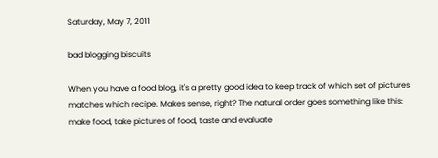Saturday, May 7, 2011

bad blogging biscuits

When you have a food blog, it's a pretty good idea to keep track of which set of pictures matches which recipe. Makes sense, right? The natural order goes something like this: make food, take pictures of food, taste and evaluate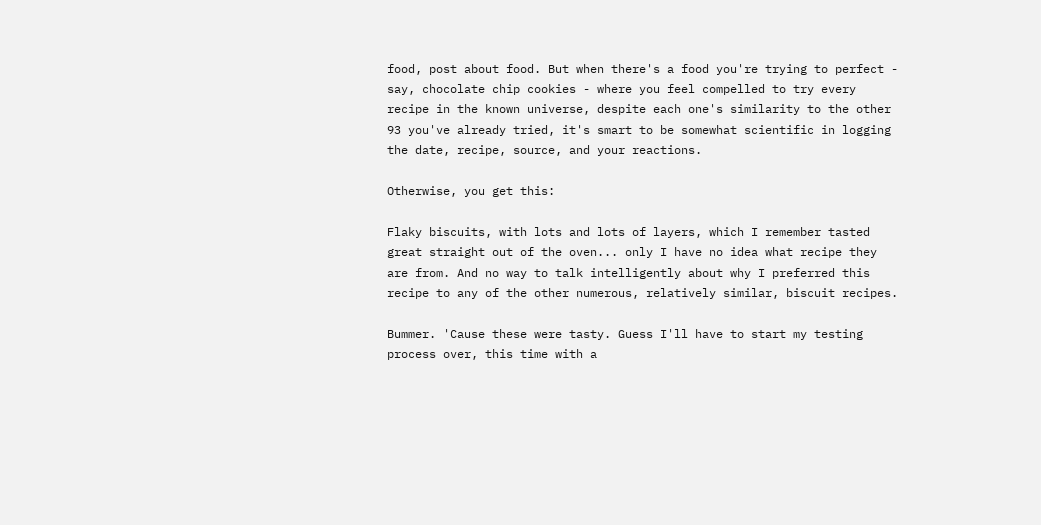food, post about food. But when there's a food you're trying to perfect - say, chocolate chip cookies - where you feel compelled to try every recipe in the known universe, despite each one's similarity to the other 93 you've already tried, it's smart to be somewhat scientific in logging the date, recipe, source, and your reactions.

Otherwise, you get this:

Flaky biscuits, with lots and lots of layers, which I remember tasted great straight out of the oven... only I have no idea what recipe they are from. And no way to talk intelligently about why I preferred this recipe to any of the other numerous, relatively similar, biscuit recipes.

Bummer. 'Cause these were tasty. Guess I'll have to start my testing process over, this time with a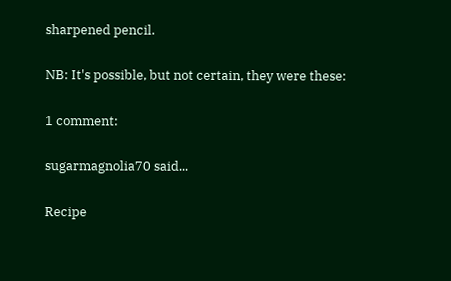sharpened pencil.

NB: It's possible, but not certain, they were these:

1 comment:

sugarmagnolia70 said...

Recipe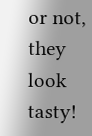or not, they look tasty!